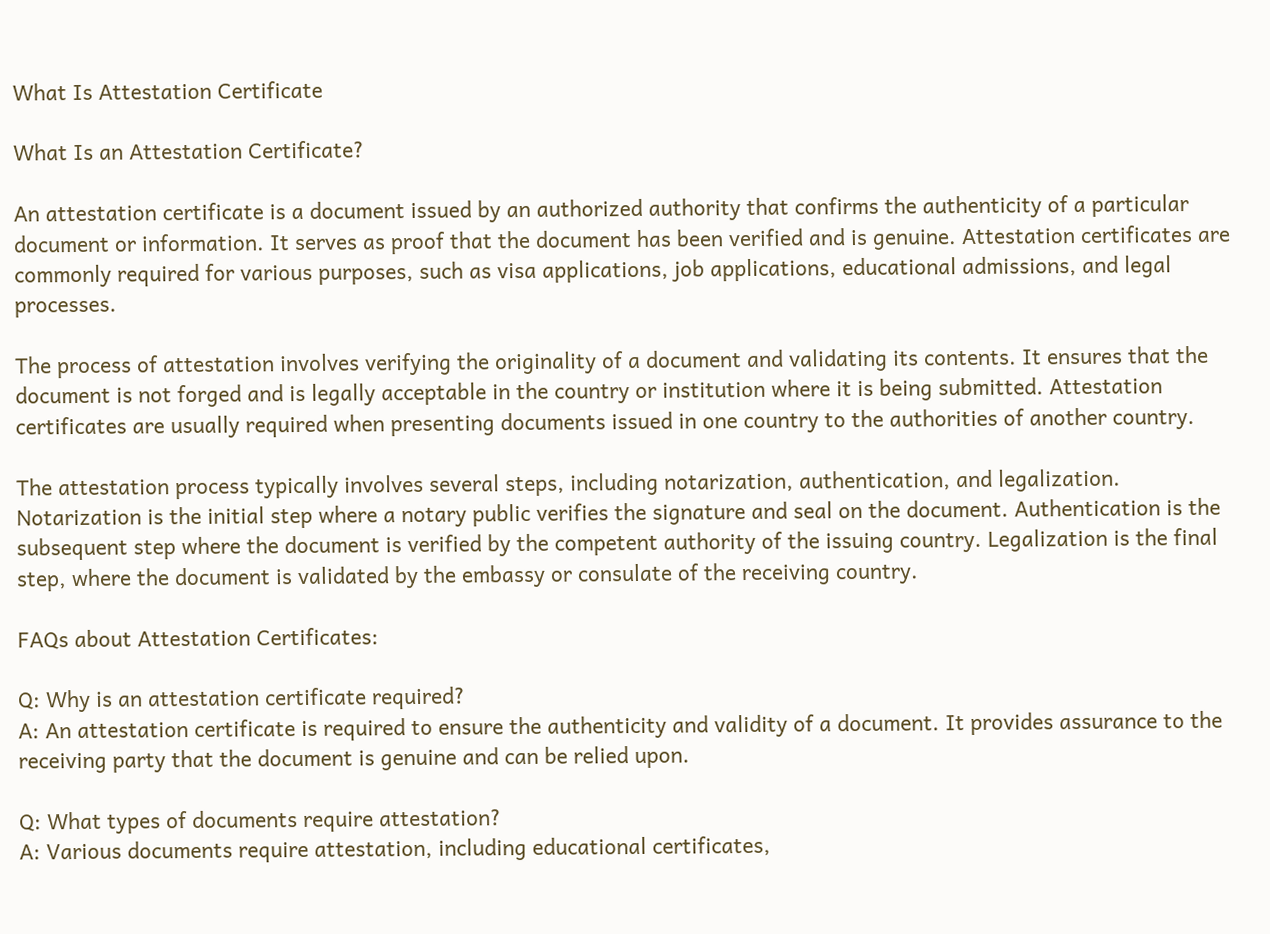What Is Attestation Certificate

What Is an Attestation Certificate?

An attestation certificate is a document issued by an authorized authority that confirms the authenticity of a particular document or information. It serves as proof that the document has been verified and is genuine. Attestation certificates are commonly required for various purposes, such as visa applications, job applications, educational admissions, and legal processes.

The process of attestation involves verifying the originality of a document and validating its contents. It ensures that the document is not forged and is legally acceptable in the country or institution where it is being submitted. Attestation certificates are usually required when presenting documents issued in one country to the authorities of another country.

The attestation process typically involves several steps, including notarization, authentication, and legalization. Notarization is the initial step where a notary public verifies the signature and seal on the document. Authentication is the subsequent step where the document is verified by the competent authority of the issuing country. Legalization is the final step, where the document is validated by the embassy or consulate of the receiving country.

FAQs about Attestation Certificates:

Q: Why is an attestation certificate required?
A: An attestation certificate is required to ensure the authenticity and validity of a document. It provides assurance to the receiving party that the document is genuine and can be relied upon.

Q: What types of documents require attestation?
A: Various documents require attestation, including educational certificates,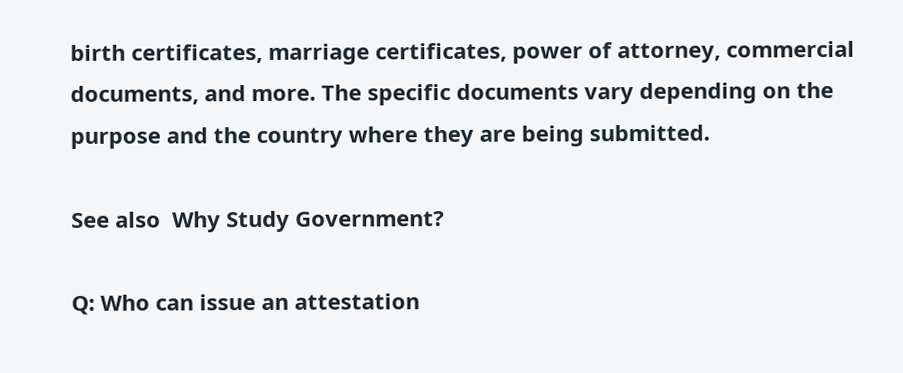birth certificates, marriage certificates, power of attorney, commercial documents, and more. The specific documents vary depending on the purpose and the country where they are being submitted.

See also  Why Study Government?

Q: Who can issue an attestation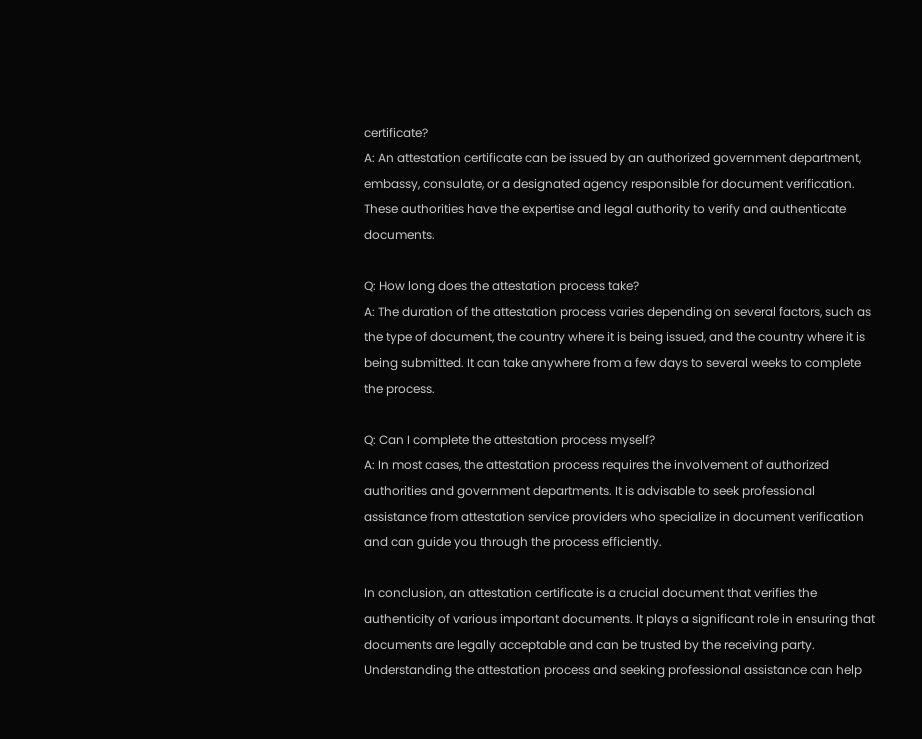certificate?
A: An attestation certificate can be issued by an authorized government department, embassy, consulate, or a designated agency responsible for document verification. These authorities have the expertise and legal authority to verify and authenticate documents.

Q: How long does the attestation process take?
A: The duration of the attestation process varies depending on several factors, such as the type of document, the country where it is being issued, and the country where it is being submitted. It can take anywhere from a few days to several weeks to complete the process.

Q: Can I complete the attestation process myself?
A: In most cases, the attestation process requires the involvement of authorized authorities and government departments. It is advisable to seek professional assistance from attestation service providers who specialize in document verification and can guide you through the process efficiently.

In conclusion, an attestation certificate is a crucial document that verifies the authenticity of various important documents. It plays a significant role in ensuring that documents are legally acceptable and can be trusted by the receiving party. Understanding the attestation process and seeking professional assistance can help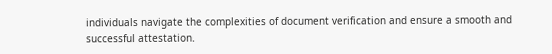individuals navigate the complexities of document verification and ensure a smooth and successful attestation.